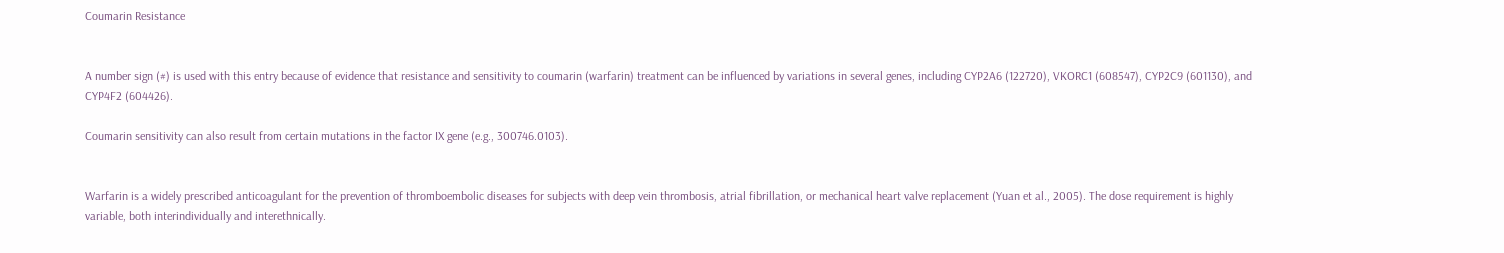Coumarin Resistance


A number sign (#) is used with this entry because of evidence that resistance and sensitivity to coumarin (warfarin) treatment can be influenced by variations in several genes, including CYP2A6 (122720), VKORC1 (608547), CYP2C9 (601130), and CYP4F2 (604426).

Coumarin sensitivity can also result from certain mutations in the factor IX gene (e.g., 300746.0103).


Warfarin is a widely prescribed anticoagulant for the prevention of thromboembolic diseases for subjects with deep vein thrombosis, atrial fibrillation, or mechanical heart valve replacement (Yuan et al., 2005). The dose requirement is highly variable, both interindividually and interethnically.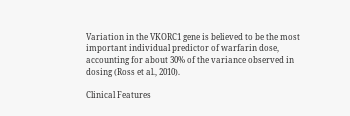Variation in the VKORC1 gene is believed to be the most important individual predictor of warfarin dose, accounting for about 30% of the variance observed in dosing (Ross et al., 2010).

Clinical Features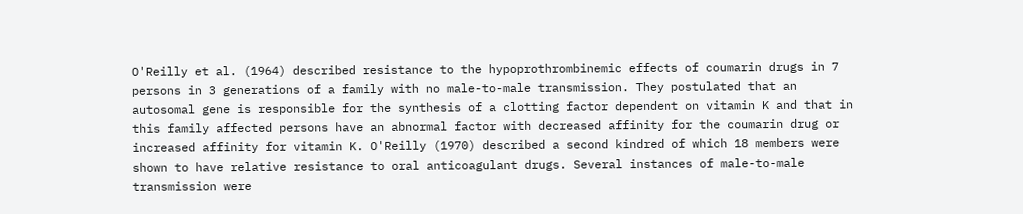O'Reilly et al. (1964) described resistance to the hypoprothrombinemic effects of coumarin drugs in 7 persons in 3 generations of a family with no male-to-male transmission. They postulated that an autosomal gene is responsible for the synthesis of a clotting factor dependent on vitamin K and that in this family affected persons have an abnormal factor with decreased affinity for the coumarin drug or increased affinity for vitamin K. O'Reilly (1970) described a second kindred of which 18 members were shown to have relative resistance to oral anticoagulant drugs. Several instances of male-to-male transmission were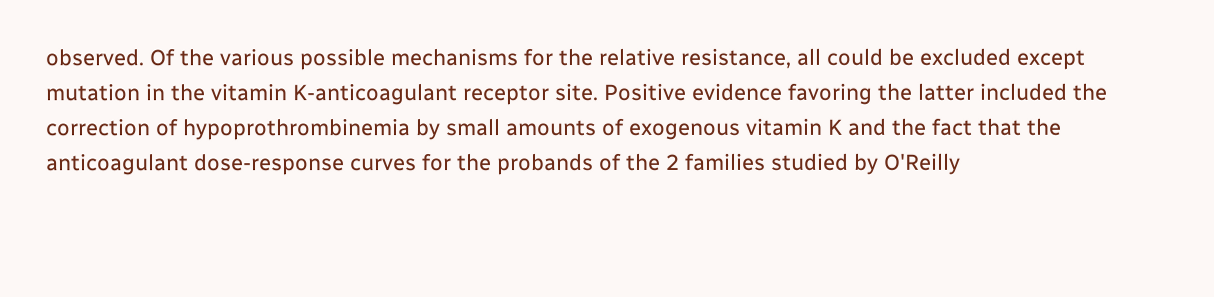observed. Of the various possible mechanisms for the relative resistance, all could be excluded except mutation in the vitamin K-anticoagulant receptor site. Positive evidence favoring the latter included the correction of hypoprothrombinemia by small amounts of exogenous vitamin K and the fact that the anticoagulant dose-response curves for the probands of the 2 families studied by O'Reilly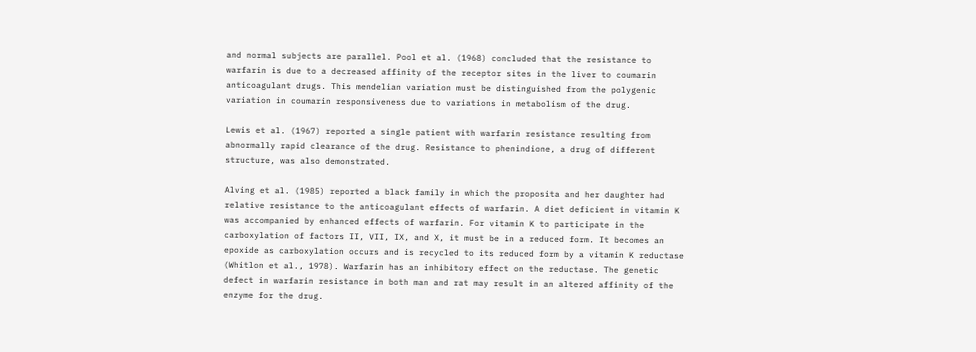and normal subjects are parallel. Pool et al. (1968) concluded that the resistance to warfarin is due to a decreased affinity of the receptor sites in the liver to coumarin anticoagulant drugs. This mendelian variation must be distinguished from the polygenic variation in coumarin responsiveness due to variations in metabolism of the drug.

Lewis et al. (1967) reported a single patient with warfarin resistance resulting from abnormally rapid clearance of the drug. Resistance to phenindione, a drug of different structure, was also demonstrated.

Alving et al. (1985) reported a black family in which the proposita and her daughter had relative resistance to the anticoagulant effects of warfarin. A diet deficient in vitamin K was accompanied by enhanced effects of warfarin. For vitamin K to participate in the carboxylation of factors II, VII, IX, and X, it must be in a reduced form. It becomes an epoxide as carboxylation occurs and is recycled to its reduced form by a vitamin K reductase (Whitlon et al., 1978). Warfarin has an inhibitory effect on the reductase. The genetic defect in warfarin resistance in both man and rat may result in an altered affinity of the enzyme for the drug.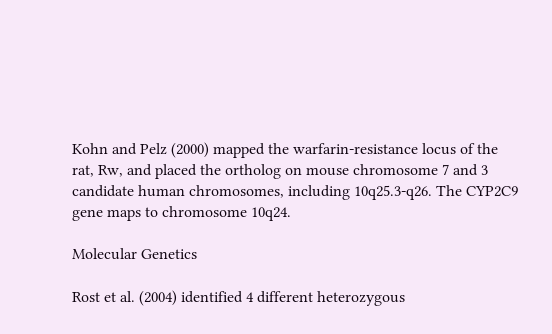Kohn and Pelz (2000) mapped the warfarin-resistance locus of the rat, Rw, and placed the ortholog on mouse chromosome 7 and 3 candidate human chromosomes, including 10q25.3-q26. The CYP2C9 gene maps to chromosome 10q24.

Molecular Genetics

Rost et al. (2004) identified 4 different heterozygous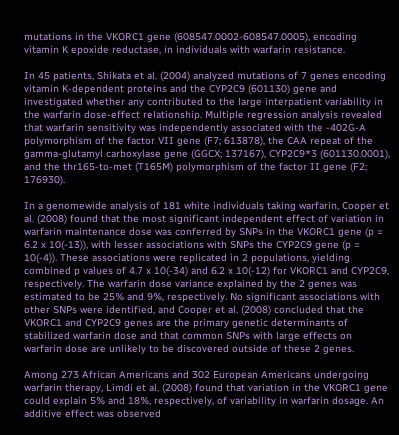mutations in the VKORC1 gene (608547.0002-608547.0005), encoding vitamin K epoxide reductase, in individuals with warfarin resistance.

In 45 patients, Shikata et al. (2004) analyzed mutations of 7 genes encoding vitamin K-dependent proteins and the CYP2C9 (601130) gene and investigated whether any contributed to the large interpatient variability in the warfarin dose-effect relationship. Multiple regression analysis revealed that warfarin sensitivity was independently associated with the -402G-A polymorphism of the factor VII gene (F7; 613878), the CAA repeat of the gamma-glutamyl carboxylase gene (GGCX; 137167), CYP2C9*3 (601130.0001), and the thr165-to-met (T165M) polymorphism of the factor II gene (F2; 176930).

In a genomewide analysis of 181 white individuals taking warfarin, Cooper et al. (2008) found that the most significant independent effect of variation in warfarin maintenance dose was conferred by SNPs in the VKORC1 gene (p = 6.2 x 10(-13)), with lesser associations with SNPs the CYP2C9 gene (p = 10(-4)). These associations were replicated in 2 populations, yielding combined p values of 4.7 x 10(-34) and 6.2 x 10(-12) for VKORC1 and CYP2C9, respectively. The warfarin dose variance explained by the 2 genes was estimated to be 25% and 9%, respectively. No significant associations with other SNPs were identified, and Cooper et al. (2008) concluded that the VKORC1 and CYP2C9 genes are the primary genetic determinants of stabilized warfarin dose and that common SNPs with large effects on warfarin dose are unlikely to be discovered outside of these 2 genes.

Among 273 African Americans and 302 European Americans undergoing warfarin therapy, Limdi et al. (2008) found that variation in the VKORC1 gene could explain 5% and 18%, respectively, of variability in warfarin dosage. An additive effect was observed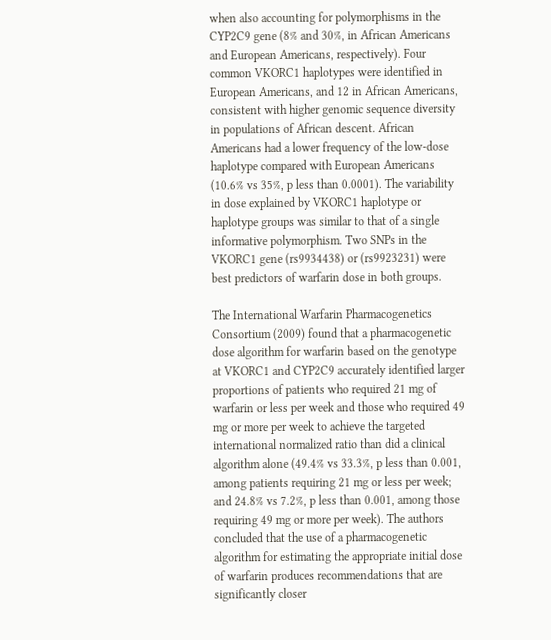when also accounting for polymorphisms in the CYP2C9 gene (8% and 30%, in African Americans and European Americans, respectively). Four common VKORC1 haplotypes were identified in European Americans, and 12 in African Americans, consistent with higher genomic sequence diversity in populations of African descent. African Americans had a lower frequency of the low-dose haplotype compared with European Americans (10.6% vs 35%, p less than 0.0001). The variability in dose explained by VKORC1 haplotype or haplotype groups was similar to that of a single informative polymorphism. Two SNPs in the VKORC1 gene (rs9934438) or (rs9923231) were best predictors of warfarin dose in both groups.

The International Warfarin Pharmacogenetics Consortium (2009) found that a pharmacogenetic dose algorithm for warfarin based on the genotype at VKORC1 and CYP2C9 accurately identified larger proportions of patients who required 21 mg of warfarin or less per week and those who required 49 mg or more per week to achieve the targeted international normalized ratio than did a clinical algorithm alone (49.4% vs 33.3%, p less than 0.001, among patients requiring 21 mg or less per week; and 24.8% vs 7.2%, p less than 0.001, among those requiring 49 mg or more per week). The authors concluded that the use of a pharmacogenetic algorithm for estimating the appropriate initial dose of warfarin produces recommendations that are significantly closer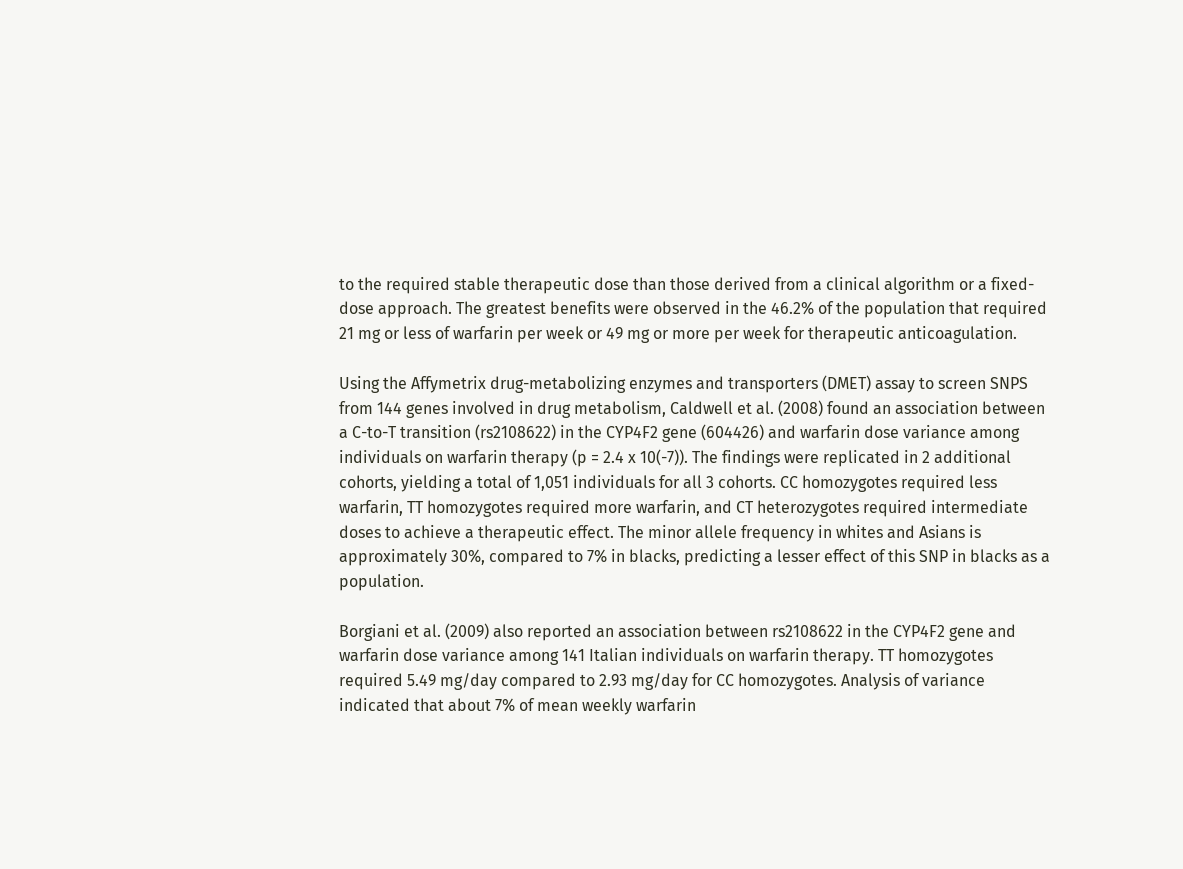to the required stable therapeutic dose than those derived from a clinical algorithm or a fixed-dose approach. The greatest benefits were observed in the 46.2% of the population that required 21 mg or less of warfarin per week or 49 mg or more per week for therapeutic anticoagulation.

Using the Affymetrix drug-metabolizing enzymes and transporters (DMET) assay to screen SNPS from 144 genes involved in drug metabolism, Caldwell et al. (2008) found an association between a C-to-T transition (rs2108622) in the CYP4F2 gene (604426) and warfarin dose variance among individuals on warfarin therapy (p = 2.4 x 10(-7)). The findings were replicated in 2 additional cohorts, yielding a total of 1,051 individuals for all 3 cohorts. CC homozygotes required less warfarin, TT homozygotes required more warfarin, and CT heterozygotes required intermediate doses to achieve a therapeutic effect. The minor allele frequency in whites and Asians is approximately 30%, compared to 7% in blacks, predicting a lesser effect of this SNP in blacks as a population.

Borgiani et al. (2009) also reported an association between rs2108622 in the CYP4F2 gene and warfarin dose variance among 141 Italian individuals on warfarin therapy. TT homozygotes required 5.49 mg/day compared to 2.93 mg/day for CC homozygotes. Analysis of variance indicated that about 7% of mean weekly warfarin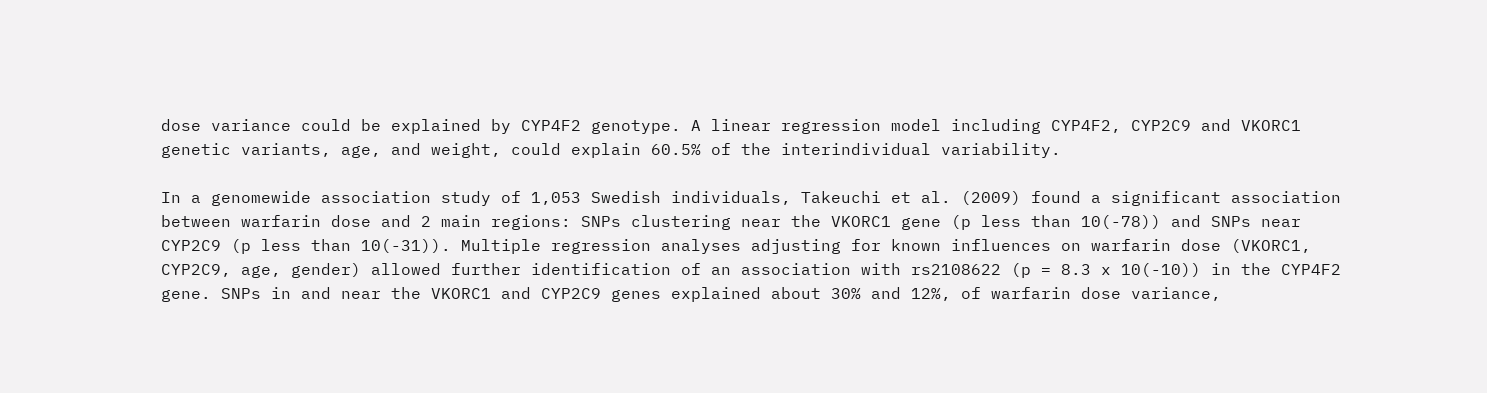dose variance could be explained by CYP4F2 genotype. A linear regression model including CYP4F2, CYP2C9 and VKORC1 genetic variants, age, and weight, could explain 60.5% of the interindividual variability.

In a genomewide association study of 1,053 Swedish individuals, Takeuchi et al. (2009) found a significant association between warfarin dose and 2 main regions: SNPs clustering near the VKORC1 gene (p less than 10(-78)) and SNPs near CYP2C9 (p less than 10(-31)). Multiple regression analyses adjusting for known influences on warfarin dose (VKORC1, CYP2C9, age, gender) allowed further identification of an association with rs2108622 (p = 8.3 x 10(-10)) in the CYP4F2 gene. SNPs in and near the VKORC1 and CYP2C9 genes explained about 30% and 12%, of warfarin dose variance,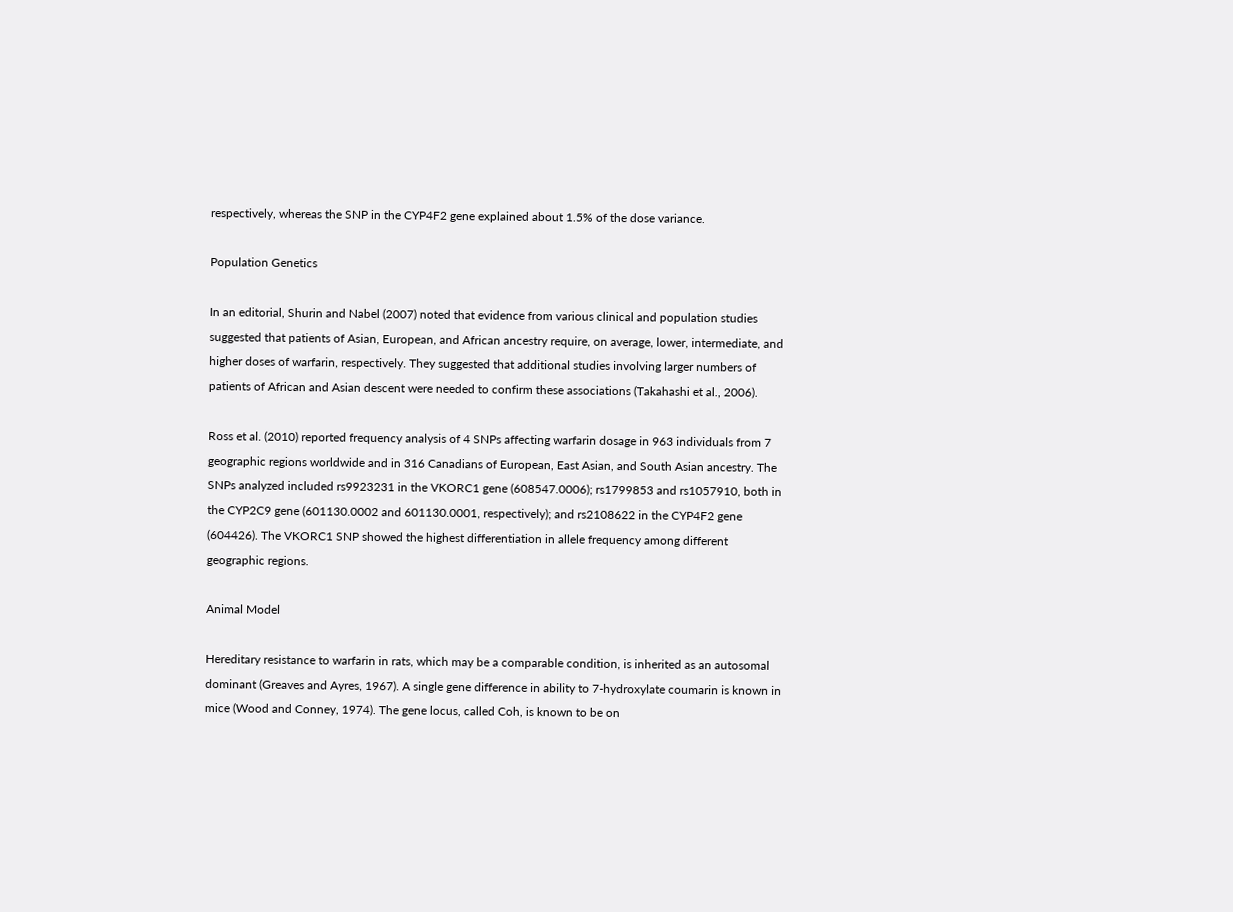respectively, whereas the SNP in the CYP4F2 gene explained about 1.5% of the dose variance.

Population Genetics

In an editorial, Shurin and Nabel (2007) noted that evidence from various clinical and population studies suggested that patients of Asian, European, and African ancestry require, on average, lower, intermediate, and higher doses of warfarin, respectively. They suggested that additional studies involving larger numbers of patients of African and Asian descent were needed to confirm these associations (Takahashi et al., 2006).

Ross et al. (2010) reported frequency analysis of 4 SNPs affecting warfarin dosage in 963 individuals from 7 geographic regions worldwide and in 316 Canadians of European, East Asian, and South Asian ancestry. The SNPs analyzed included rs9923231 in the VKORC1 gene (608547.0006); rs1799853 and rs1057910, both in the CYP2C9 gene (601130.0002 and 601130.0001, respectively); and rs2108622 in the CYP4F2 gene (604426). The VKORC1 SNP showed the highest differentiation in allele frequency among different geographic regions.

Animal Model

Hereditary resistance to warfarin in rats, which may be a comparable condition, is inherited as an autosomal dominant (Greaves and Ayres, 1967). A single gene difference in ability to 7-hydroxylate coumarin is known in mice (Wood and Conney, 1974). The gene locus, called Coh, is known to be on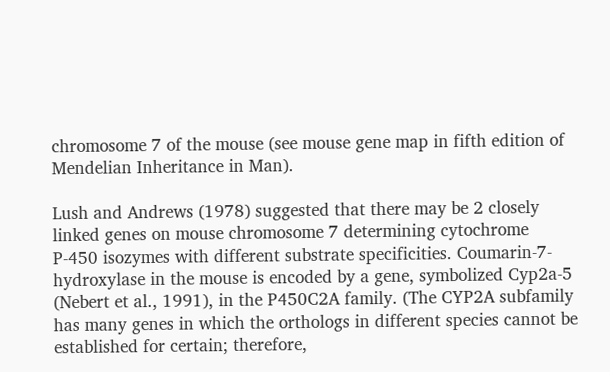chromosome 7 of the mouse (see mouse gene map in fifth edition of Mendelian Inheritance in Man).

Lush and Andrews (1978) suggested that there may be 2 closely linked genes on mouse chromosome 7 determining cytochrome P-450 isozymes with different substrate specificities. Coumarin-7-hydroxylase in the mouse is encoded by a gene, symbolized Cyp2a-5 (Nebert et al., 1991), in the P450C2A family. (The CYP2A subfamily has many genes in which the orthologs in different species cannot be established for certain; therefore,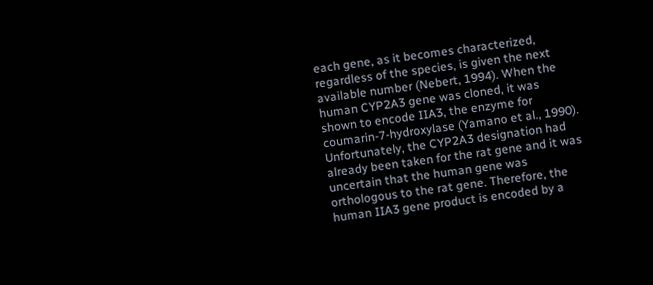each gene, as it becomes characterized, regardless of the species, is given the next available number (Nebert, 1994). When the human CYP2A3 gene was cloned, it was shown to encode IIA3, the enzyme for coumarin-7-hydroxylase (Yamano et al., 1990). Unfortunately, the CYP2A3 designation had already been taken for the rat gene and it was uncertain that the human gene was orthologous to the rat gene. Therefore, the human IIA3 gene product is encoded by a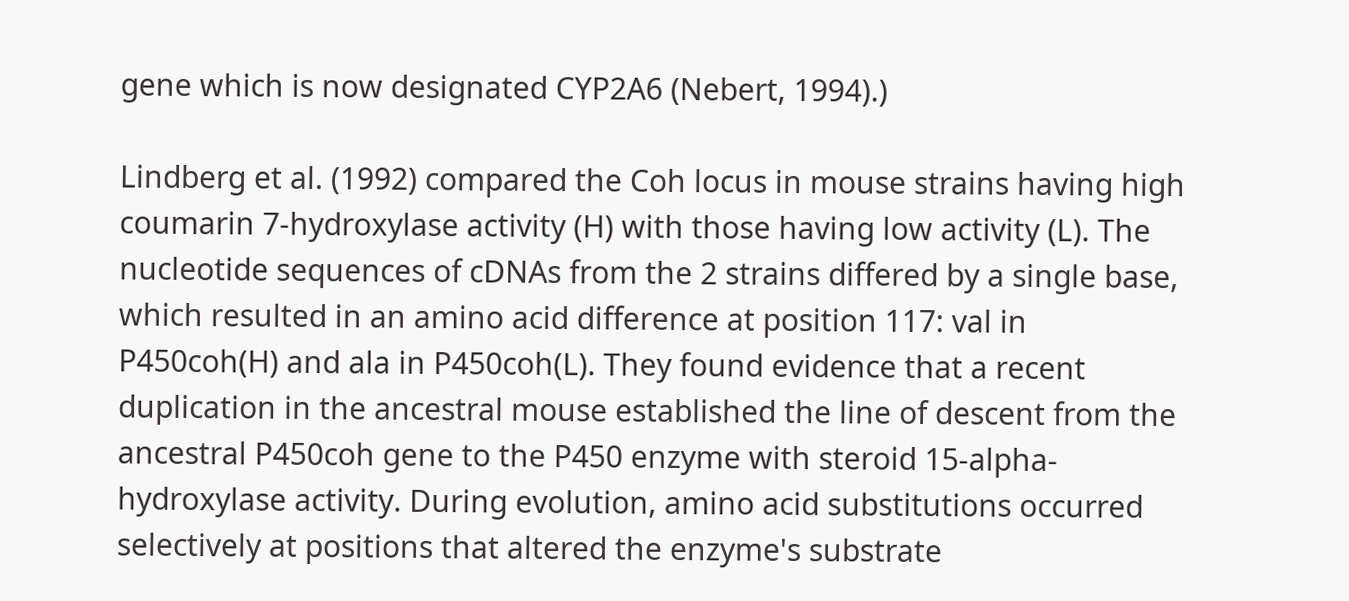gene which is now designated CYP2A6 (Nebert, 1994).)

Lindberg et al. (1992) compared the Coh locus in mouse strains having high coumarin 7-hydroxylase activity (H) with those having low activity (L). The nucleotide sequences of cDNAs from the 2 strains differed by a single base, which resulted in an amino acid difference at position 117: val in P450coh(H) and ala in P450coh(L). They found evidence that a recent duplication in the ancestral mouse established the line of descent from the ancestral P450coh gene to the P450 enzyme with steroid 15-alpha-hydroxylase activity. During evolution, amino acid substitutions occurred selectively at positions that altered the enzyme's substrate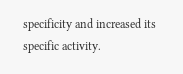specificity and increased its specific activity.